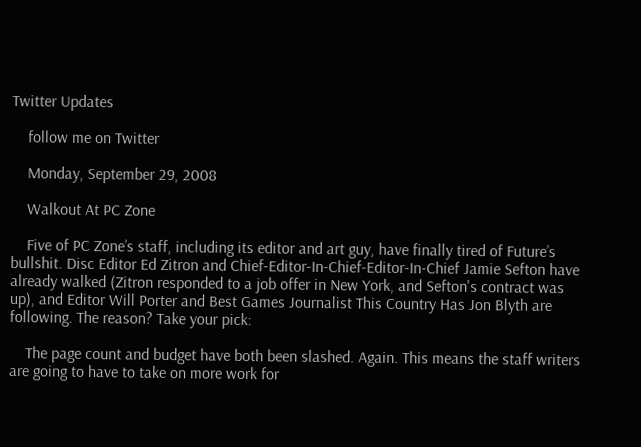Twitter Updates

    follow me on Twitter

    Monday, September 29, 2008

    Walkout At PC Zone

    Five of PC Zone’s staff, including its editor and art guy, have finally tired of Future’s bullshit. Disc Editor Ed Zitron and Chief-Editor-In-Chief-Editor-In-Chief Jamie Sefton have already walked (Zitron responded to a job offer in New York, and Sefton's contract was up), and Editor Will Porter and Best Games Journalist This Country Has Jon Blyth are following. The reason? Take your pick:

    The page count and budget have both been slashed. Again. This means the staff writers are going to have to take on more work for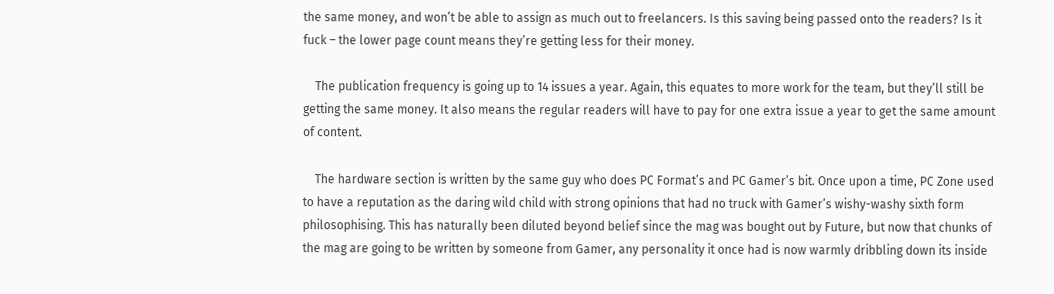the same money, and won’t be able to assign as much out to freelancers. Is this saving being passed onto the readers? Is it fuck – the lower page count means they’re getting less for their money.

    The publication frequency is going up to 14 issues a year. Again, this equates to more work for the team, but they’ll still be getting the same money. It also means the regular readers will have to pay for one extra issue a year to get the same amount of content.

    The hardware section is written by the same guy who does PC Format’s and PC Gamer’s bit. Once upon a time, PC Zone used to have a reputation as the daring wild child with strong opinions that had no truck with Gamer’s wishy-washy sixth form philosophising. This has naturally been diluted beyond belief since the mag was bought out by Future, but now that chunks of the mag are going to be written by someone from Gamer, any personality it once had is now warmly dribbling down its inside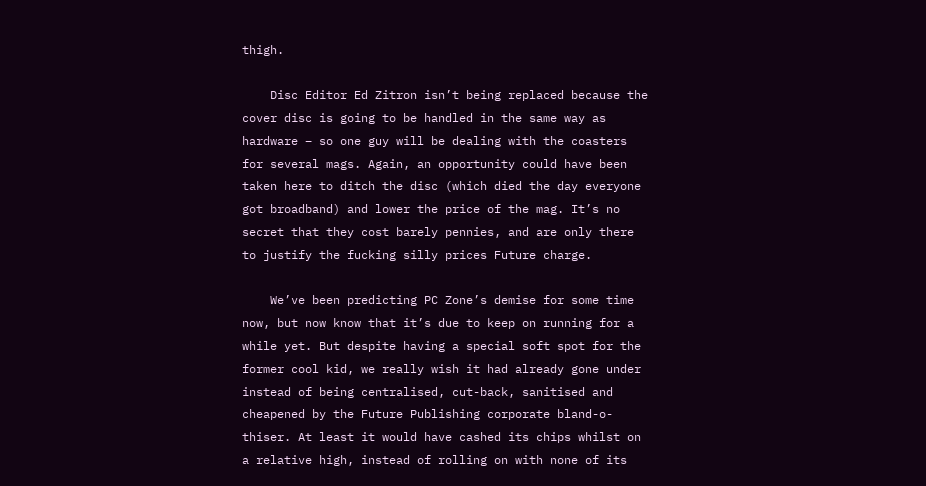thigh.

    Disc Editor Ed Zitron isn’t being replaced because the cover disc is going to be handled in the same way as hardware – so one guy will be dealing with the coasters for several mags. Again, an opportunity could have been taken here to ditch the disc (which died the day everyone got broadband) and lower the price of the mag. It’s no secret that they cost barely pennies, and are only there to justify the fucking silly prices Future charge.

    We’ve been predicting PC Zone’s demise for some time now, but now know that it’s due to keep on running for a while yet. But despite having a special soft spot for the former cool kid, we really wish it had already gone under instead of being centralised, cut-back, sanitised and cheapened by the Future Publishing corporate bland-o-thiser. At least it would have cashed its chips whilst on a relative high, instead of rolling on with none of its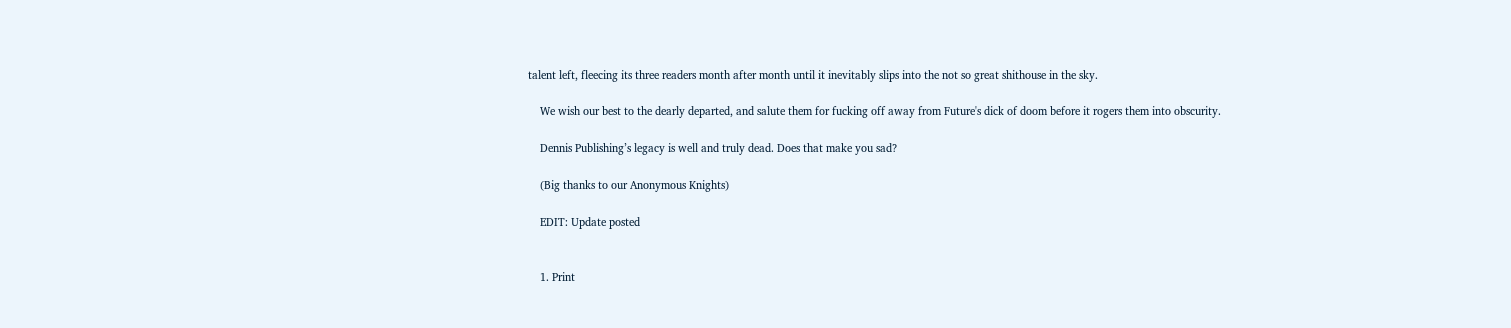talent left, fleecing its three readers month after month until it inevitably slips into the not so great shithouse in the sky.

    We wish our best to the dearly departed, and salute them for fucking off away from Future's dick of doom before it rogers them into obscurity.

    Dennis Publishing’s legacy is well and truly dead. Does that make you sad?

    (Big thanks to our Anonymous Knights)

    EDIT: Update posted


    1. Print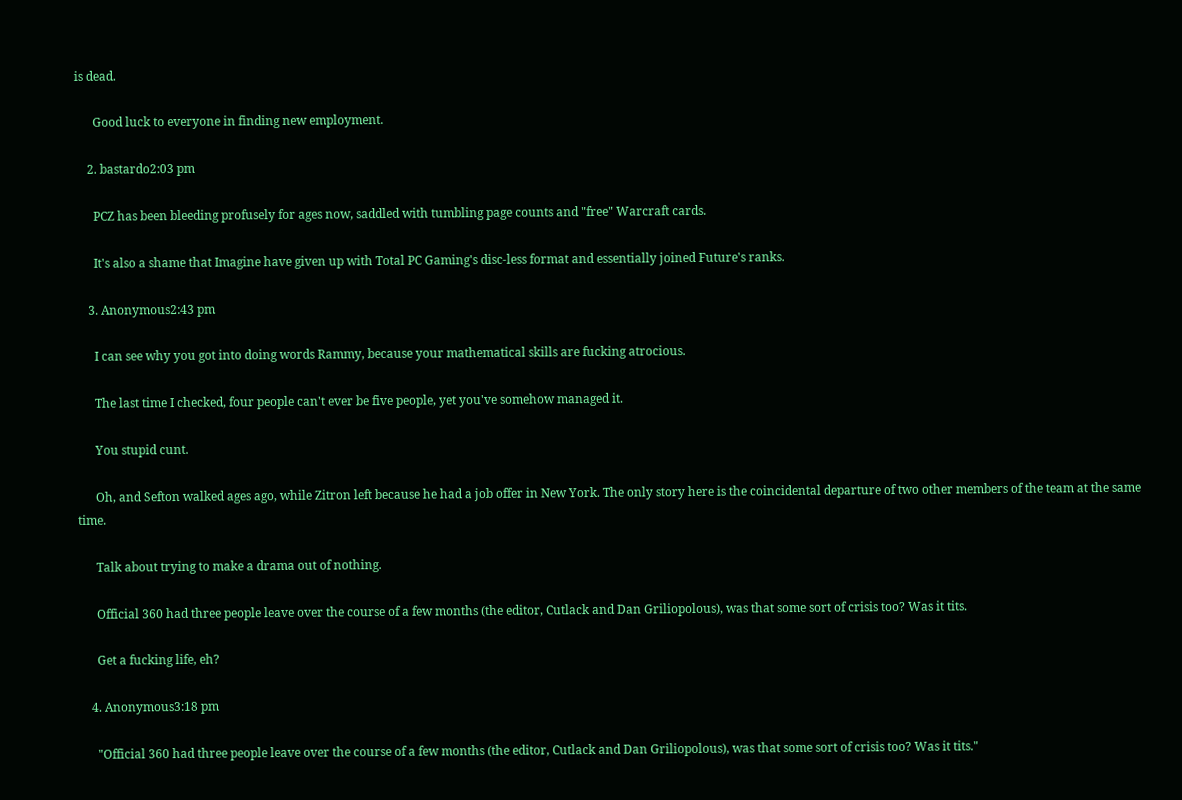is dead.

      Good luck to everyone in finding new employment.

    2. bastardo2:03 pm

      PCZ has been bleeding profusely for ages now, saddled with tumbling page counts and "free" Warcraft cards.

      It's also a shame that Imagine have given up with Total PC Gaming's disc-less format and essentially joined Future's ranks.

    3. Anonymous2:43 pm

      I can see why you got into doing words Rammy, because your mathematical skills are fucking atrocious.

      The last time I checked, four people can't ever be five people, yet you've somehow managed it.

      You stupid cunt.

      Oh, and Sefton walked ages ago, while Zitron left because he had a job offer in New York. The only story here is the coincidental departure of two other members of the team at the same time.

      Talk about trying to make a drama out of nothing.

      Official 360 had three people leave over the course of a few months (the editor, Cutlack and Dan Griliopolous), was that some sort of crisis too? Was it tits.

      Get a fucking life, eh?

    4. Anonymous3:18 pm

      "Official 360 had three people leave over the course of a few months (the editor, Cutlack and Dan Griliopolous), was that some sort of crisis too? Was it tits."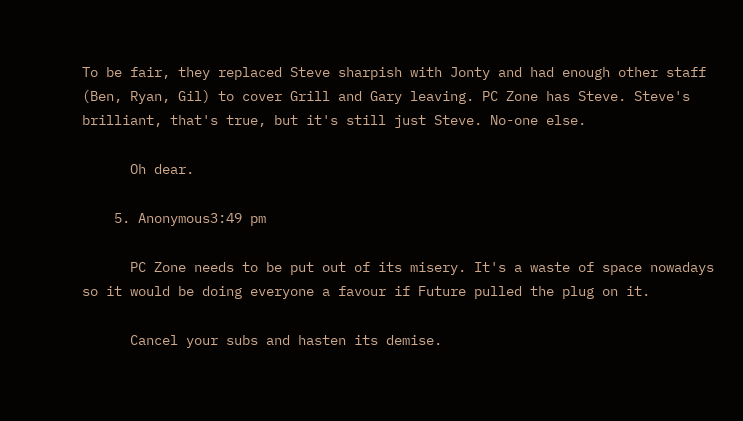To be fair, they replaced Steve sharpish with Jonty and had enough other staff (Ben, Ryan, Gil) to cover Grill and Gary leaving. PC Zone has Steve. Steve's brilliant, that's true, but it's still just Steve. No-one else.

      Oh dear.

    5. Anonymous3:49 pm

      PC Zone needs to be put out of its misery. It's a waste of space nowadays so it would be doing everyone a favour if Future pulled the plug on it.

      Cancel your subs and hasten its demise.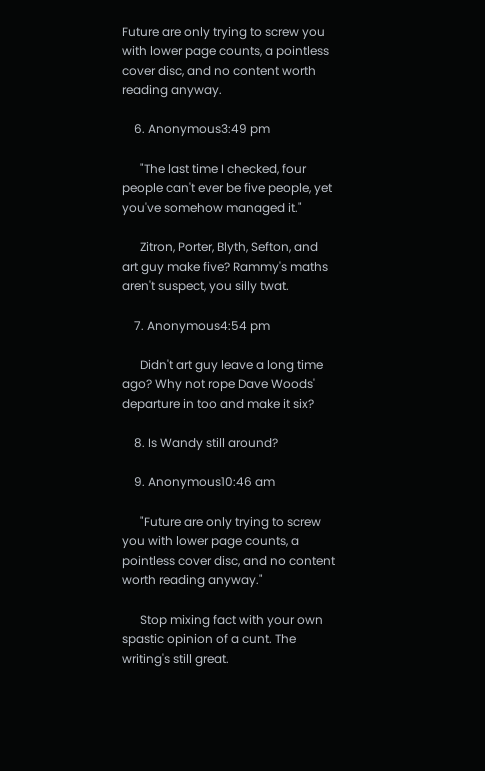Future are only trying to screw you with lower page counts, a pointless cover disc, and no content worth reading anyway.

    6. Anonymous3:49 pm

      "The last time I checked, four people can't ever be five people, yet you've somehow managed it."

      Zitron, Porter, Blyth, Sefton, and art guy make five? Rammy's maths aren't suspect, you silly twat.

    7. Anonymous4:54 pm

      Didn't art guy leave a long time ago? Why not rope Dave Woods' departure in too and make it six?

    8. Is Wandy still around?

    9. Anonymous10:46 am

      "Future are only trying to screw you with lower page counts, a pointless cover disc, and no content worth reading anyway."

      Stop mixing fact with your own spastic opinion of a cunt. The writing's still great.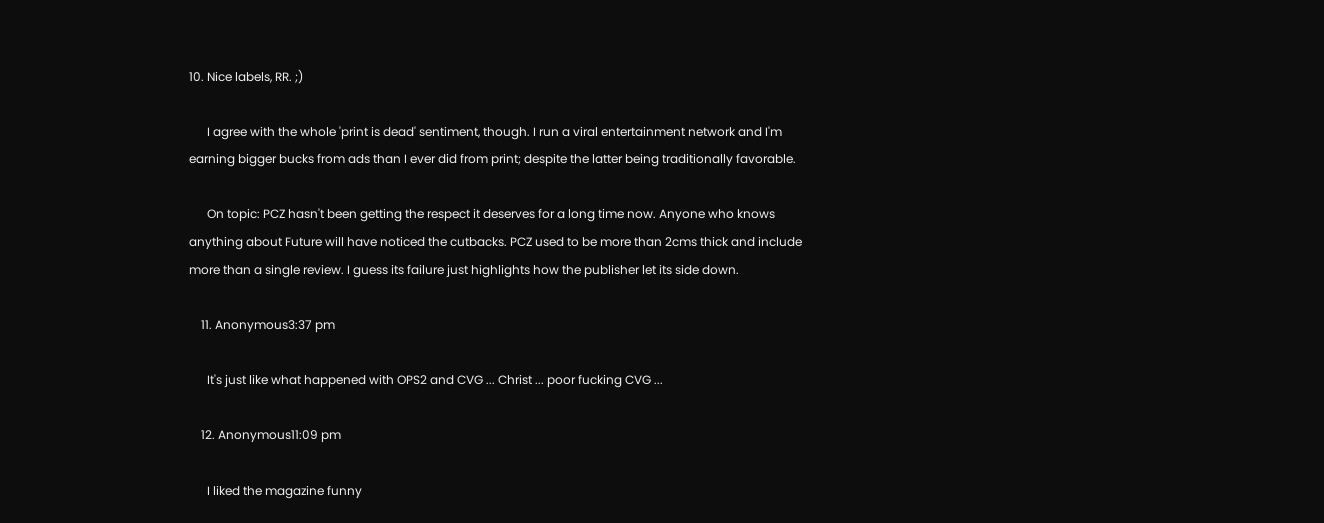10. Nice labels, RR. ;)

      I agree with the whole 'print is dead' sentiment, though. I run a viral entertainment network and I'm earning bigger bucks from ads than I ever did from print; despite the latter being traditionally favorable.

      On topic: PCZ hasn't been getting the respect it deserves for a long time now. Anyone who knows anything about Future will have noticed the cutbacks. PCZ used to be more than 2cms thick and include more than a single review. I guess its failure just highlights how the publisher let its side down.

    11. Anonymous3:37 pm

      It's just like what happened with OPS2 and CVG ... Christ ... poor fucking CVG ...

    12. Anonymous11:09 pm

      I liked the magazine funny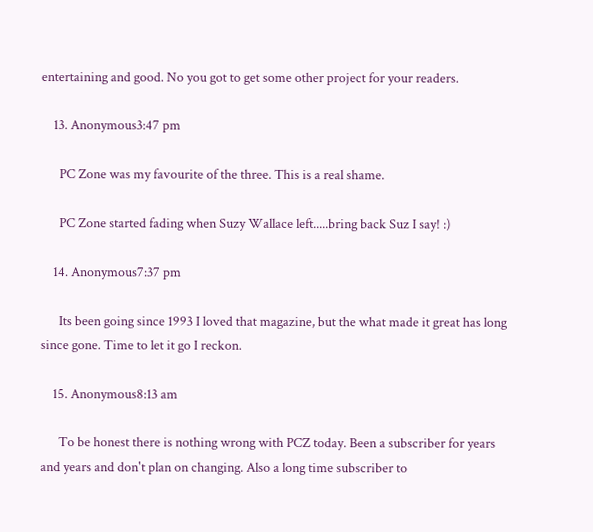entertaining and good. No you got to get some other project for your readers.

    13. Anonymous3:47 pm

      PC Zone was my favourite of the three. This is a real shame.

      PC Zone started fading when Suzy Wallace left.....bring back Suz I say! :)

    14. Anonymous7:37 pm

      Its been going since 1993 I loved that magazine, but the what made it great has long since gone. Time to let it go I reckon.

    15. Anonymous8:13 am

      To be honest there is nothing wrong with PCZ today. Been a subscriber for years and years and don't plan on changing. Also a long time subscriber to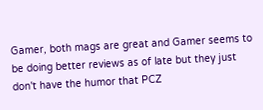Gamer, both mags are great and Gamer seems to be doing better reviews as of late but they just don't have the humor that PCZ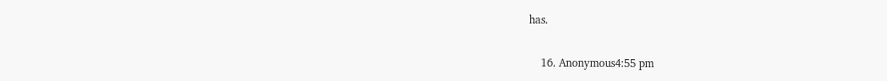has.

    16. Anonymous4:55 pm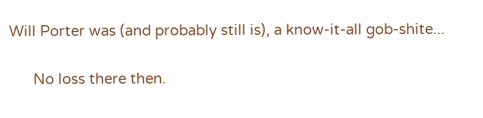Will Porter was (and probably still is), a know-it-all gob-shite...

      No loss there then.